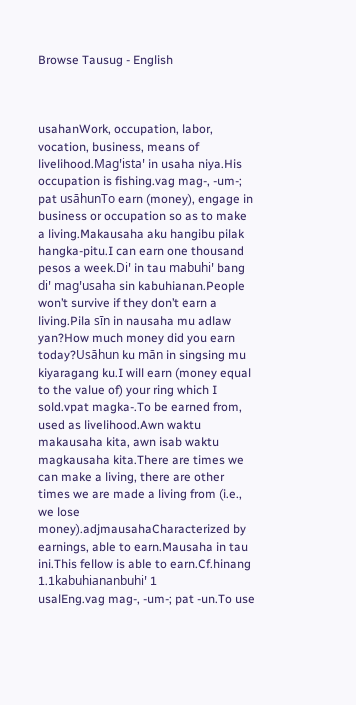Browse Tausug - English



usahanWork, occupation, labor, vocation, business, means of livelihood.Magꞌistaꞌ in usaha niya.His occupation is fishing.vag mag-, -um-; pat usāhunTo earn (money), engage in business or occupation so as to make a living.Makausaha aku hangibu pilak hangka-pitu.I can earn one thousand pesos a week.Diꞌ in tau mabuhiꞌ bang diꞌ magꞌusaha sin kabuhianan.People won’t survive if they don’t earn a living.Pila sīn in nausaha mu adlaw yan?How much money did you earn today?Usāhun ku mān in singsing mu kiyaragang ku.I will earn (money equal to the value of) your ring which I sold.vpat magka-.To be earned from, used as livelihood.Awn waktu makausaha kita, awn isab waktu magkausaha kita.There are times we can make a living, there are other times we are made a living from (i.e., we lose money).adjmausahaCharacterized by earnings, able to earn.Mausaha in tau ini.This fellow is able to earn.Cf.hinang 1.1kabuhiananbuhiꞌ 1
usalEng.vag mag-, -um-; pat -un.To use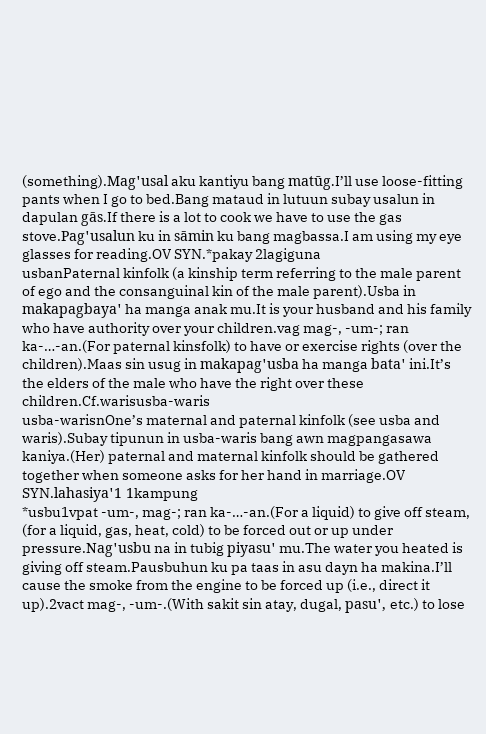(something).Magꞌusal aku kantiyu bang matūg.I’ll use loose-fitting pants when I go to bed.Bang mataud in lutuun subay usalun in dapulan gās.If there is a lot to cook we have to use the gas stove.Pagꞌusalun ku in sāmin ku bang magbassa.I am using my eye glasses for reading.OV SYN.*pakay 2lagiguna
usbanPaternal kinfolk (a kinship term referring to the male parent of ego and the consanguinal kin of the male parent).Usba in makapagbayaꞌ ha manga anak mu.It is your husband and his family who have authority over your children.vag mag-, -um-; ran ka-…-an.(For paternal kinsfolk) to have or exercise rights (over the children).Maas sin usug in makapagꞌusba ha manga bataꞌ ini.It’s the elders of the male who have the right over these children.Cf.warisusba-waris
usba-warisnOne’s maternal and paternal kinfolk (see usba and waris).Subay tipunun in usba-waris bang awn magpangasawa kaniya.(Her) paternal and maternal kinfolk should be gathered together when someone asks for her hand in marriage.OV SYN.lahasiyaꞌ1 1kampung
*usbu1vpat -um-, mag-; ran ka-…-an.(For a liquid) to give off steam, (for a liquid, gas, heat, cold) to be forced out or up under pressure.Nagꞌusbu na in tubig piyasuꞌ mu.The water you heated is giving off steam.Pausbuhun ku pa taas in asu dayn ha makina.I’ll cause the smoke from the engine to be forced up (i.e., direct it up).2vact mag-, -um-.(With sakit sin atay, dugal, pasuꞌ, etc.) to lose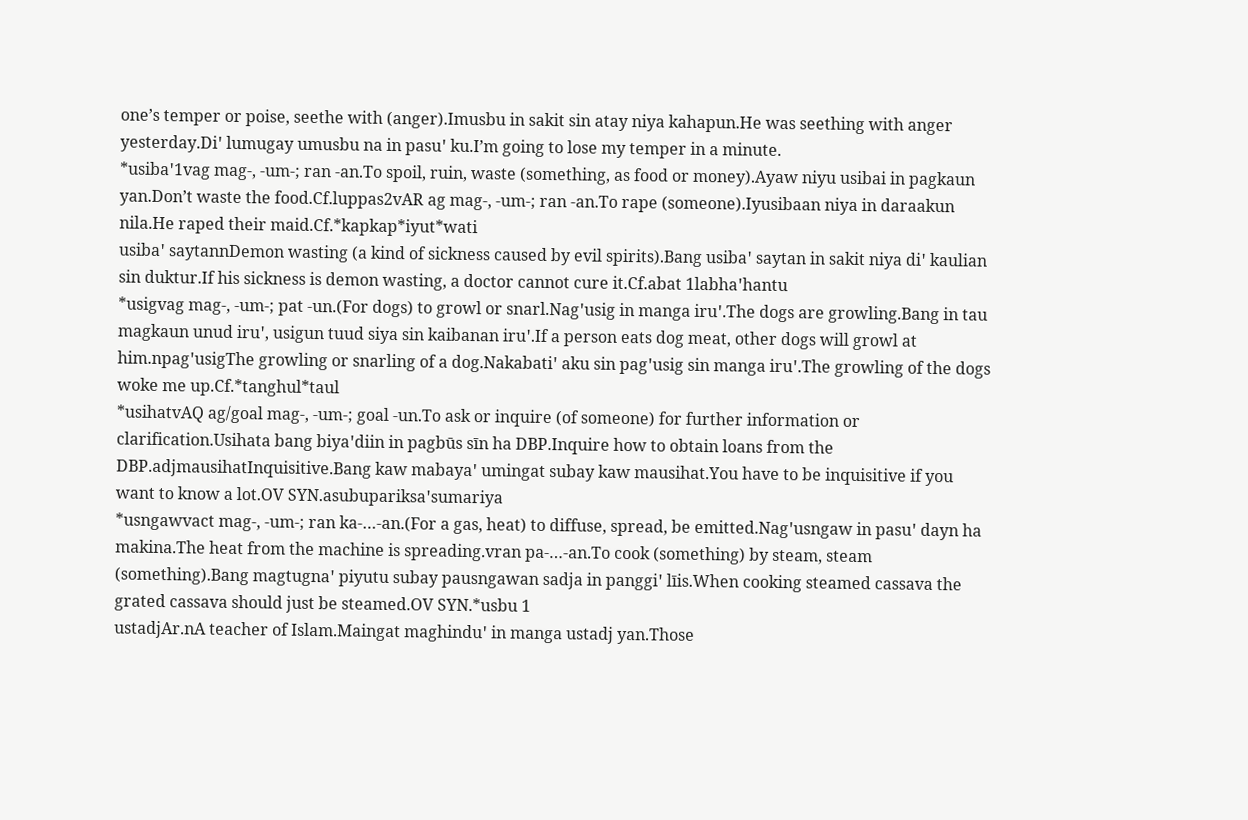one’s temper or poise, seethe with (anger).Imusbu in sakit sin atay niya kahapun.He was seething with anger yesterday.Diꞌ lumugay umusbu na in pasuꞌ ku.I’m going to lose my temper in a minute.
*usibaꞌ1vag mag-, -um-; ran -an.To spoil, ruin, waste (something, as food or money).Ayaw niyu usibai in pagkaun yan.Don’t waste the food.Cf.luppas2vAR ag mag-, -um-; ran -an.To rape (someone).Iyusibaan niya in daraakun nila.He raped their maid.Cf.*kapkap*iyut*wati
usibaꞌ saytannDemon wasting (a kind of sickness caused by evil spirits).Bang usibaꞌ saytan in sakit niya diꞌ kaulian sin duktur.If his sickness is demon wasting, a doctor cannot cure it.Cf.abat 1labhaꞌhantu
*usigvag mag-, -um-; pat -un.(For dogs) to growl or snarl.Nagꞌusig in manga iruꞌ.The dogs are growling.Bang in tau magkaun unud iruꞌ, usigun tuud siya sin kaibanan iruꞌ.If a person eats dog meat, other dogs will growl at him.npagꞌusigThe growling or snarling of a dog.Nakabatiꞌ aku sin pagꞌusig sin manga iruꞌ.The growling of the dogs woke me up.Cf.*tanghul*taul
*usihatvAQ ag/goal mag-, -um-; goal -un.To ask or inquire (of someone) for further information or clarification.Usihata bang biyaꞌdiin in pagbūs sīn ha DBP.Inquire how to obtain loans from the DBP.adjmausihatInquisitive.Bang kaw mabayaꞌ umingat subay kaw mausihat.You have to be inquisitive if you want to know a lot.OV SYN.asubupariksaꞌsumariya
*usngawvact mag-, -um-; ran ka-…-an.(For a gas, heat) to diffuse, spread, be emitted.Nagꞌusngaw in pasuꞌ dayn ha makina.The heat from the machine is spreading.vran pa-…-an.To cook (something) by steam, steam (something).Bang magtugnaꞌ piyutu subay pausngawan sadja in panggiꞌ līis.When cooking steamed cassava the grated cassava should just be steamed.OV SYN.*usbu 1
ustadjAr.nA teacher of Islam.Maingat maghinduꞌ in manga ustadj yan.Those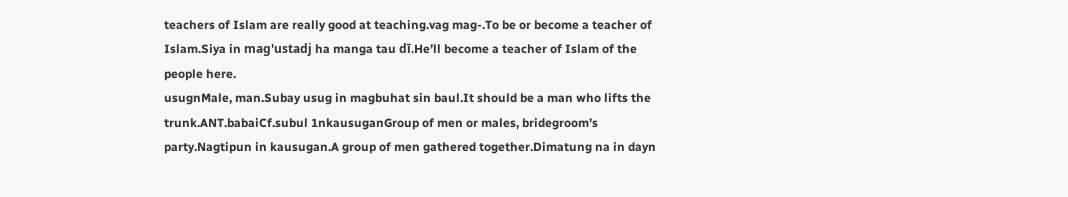teachers of Islam are really good at teaching.vag mag-.To be or become a teacher of Islam.Siya in magꞌustadj ha manga tau dī.He’ll become a teacher of Islam of the people here.
usugnMale, man.Subay usug in magbuhat sin baul.It should be a man who lifts the trunk.ANT.babaiCf.subul 1nkausuganGroup of men or males, bridegroom’s party.Nagtipun in kausugan.A group of men gathered together.Dimatung na in dayn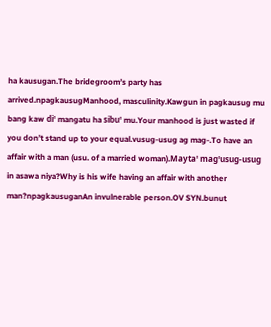ha kausugan.The bridegroom’s party has arrived.npagkausugManhood, masculinity.Kawgun in pagkausug mu bang kaw diꞌ mangatu ha sibuꞌ mu.Your manhood is just wasted if you don’t stand up to your equal.vusug-usug ag mag-.To have an affair with a man (usu. of a married woman).Maytaꞌ magꞌusug-usug in asawa niya?Why is his wife having an affair with another man?npagkausuganAn invulnerable person.OV SYN.bunut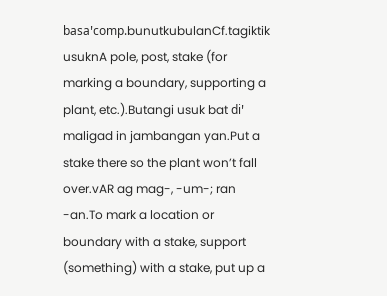basaꞌcomp.bunutkubulanCf.tagiktik
usuknA pole, post, stake (for marking a boundary, supporting a plant, etc.).Butangi usuk bat diꞌ maligad in jambangan yan.Put a stake there so the plant won’t fall over.vAR ag mag-, -um-; ran -an.To mark a location or boundary with a stake, support (something) with a stake, put up a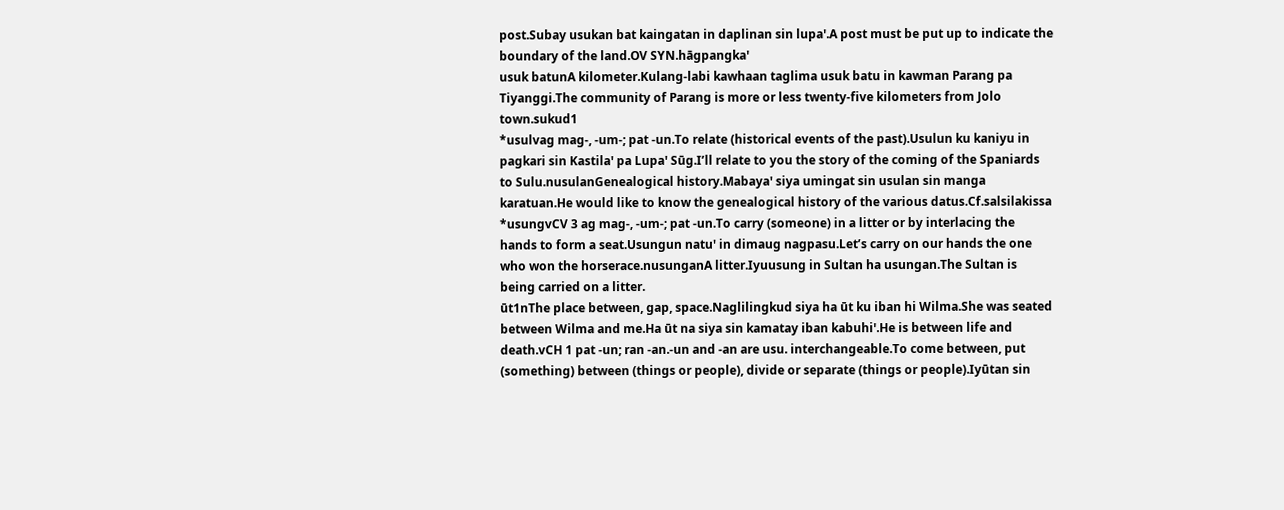post.Subay usukan bat kaingatan in daplinan sin lupaꞌ.A post must be put up to indicate the boundary of the land.OV SYN.hāgpangkaꞌ
usuk batunA kilometer.Kulang-labi kawhaan taglima usuk batu in kawman Parang pa Tiyanggi.The community of Parang is more or less twenty-five kilometers from Jolo town.sukud1
*usulvag mag-, -um-; pat -un.To relate (historical events of the past).Usulun ku kaniyu in pagkari sin Kastilaꞌ pa Lupaꞌ Sūg.I’ll relate to you the story of the coming of the Spaniards to Sulu.nusulanGenealogical history.Mabayaꞌ siya umingat sin usulan sin manga karatuan.He would like to know the genealogical history of the various datus.Cf.salsilakissa
*usungvCV 3 ag mag-, -um-; pat -un.To carry (someone) in a litter or by interlacing the hands to form a seat.Usungun natuꞌ in dimaug nagpasu.Let’s carry on our hands the one who won the horserace.nusunganA litter.Iyuusung in Sultan ha usungan.The Sultan is being carried on a litter.
ūt1nThe place between, gap, space.Naglilingkud siya ha ūt ku iban hi Wilma.She was seated between Wilma and me.Ha ūt na siya sin kamatay iban kabuhiꞌ.He is between life and death.vCH 1 pat -un; ran -an.-un and -an are usu. interchangeable.To come between, put (something) between (things or people), divide or separate (things or people).Iyūtan sin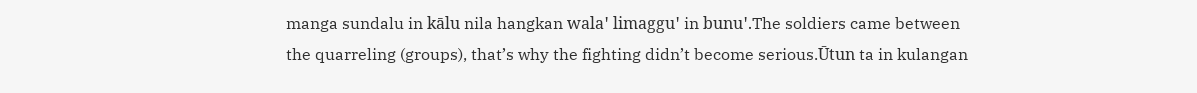manga sundalu in kālu nila hangkan walaꞌ limagguꞌ in bunuꞌ.The soldiers came between the quarreling (groups), that’s why the fighting didn’t become serious.Ūtun ta in kulangan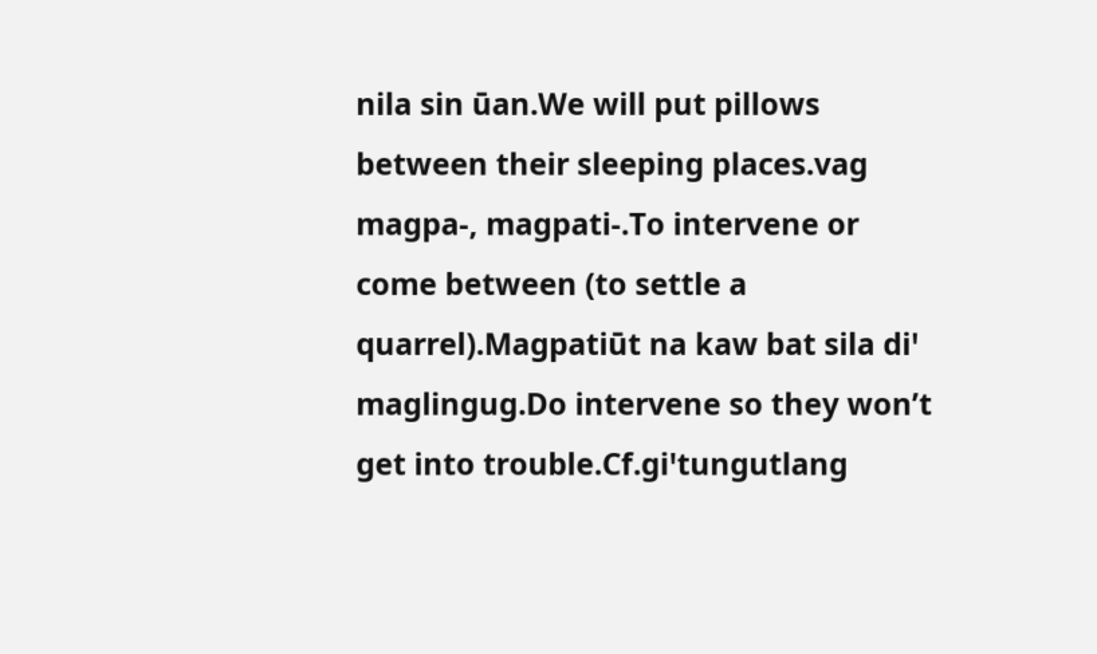nila sin ūan.We will put pillows between their sleeping places.vag magpa-, magpati-.To intervene or come between (to settle a quarrel).Magpatiūt na kaw bat sila diꞌ maglingug.Do intervene so they won’t get into trouble.Cf.giꞌtungutlang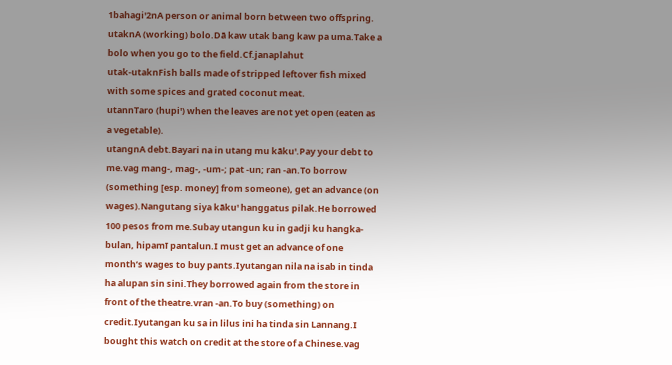1bahagiꞌ2nA person or animal born between two offspring.
utaknA (working) bolo.Dā kaw utak bang kaw pa uma.Take a bolo when you go to the field.Cf.janaplahut
utak-utaknFish balls made of stripped leftover fish mixed with some spices and grated coconut meat.
utannTaro (hupiꞌ) when the leaves are not yet open (eaten as a vegetable).
utangnA debt.Bayari na in utang mu kākuꞌ.Pay your debt to me.vag mang-, mag-, -um-; pat -un; ran -an.To borrow (something [esp. money] from someone), get an advance (on wages).Nangutang siya kākuꞌ hanggatus pilak.He borrowed 100 pesos from me.Subay utangun ku in gadji ku hangka-bulan, hipamī pantalun.I must get an advance of one month’s wages to buy pants.Iyutangan nila na isab in tinda ha alupan sin sini.They borrowed again from the store in front of the theatre.vran -an.To buy (something) on credit.Iyutangan ku sa in lilus ini ha tinda sin Lannang.I bought this watch on credit at the store of a Chinese.vag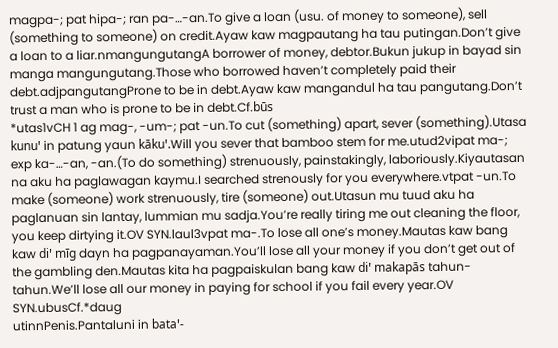magpa-; pat hipa-; ran pa-…-an.To give a loan (usu. of money to someone), sell (something to someone) on credit.Ayaw kaw magpautang ha tau putingan.Don’t give a loan to a liar.nmangungutangA borrower of money, debtor.Bukun jukup in bayad sin manga mangungutang.Those who borrowed haven’t completely paid their debt.adjpangutangProne to be in debt.Ayaw kaw mangandul ha tau pangutang.Don’t trust a man who is prone to be in debt.Cf.būs
*utas1vCH 1 ag mag-, -um-; pat -un.To cut (something) apart, sever (something).Utasa kunuꞌ in patung yaun kākuꞌ.Will you sever that bamboo stem for me.utud2vipat ma-; exp ka-…-an, -an.(To do something) strenuously, painstakingly, laboriously.Kiyautasan na aku ha paglawagan kaymu.I searched strenously for you everywhere.vtpat -un.To make (someone) work strenuously, tire (someone) out.Utasun mu tuud aku ha paglanuan sin lantay, lummian mu sadja.You’re really tiring me out cleaning the floor, you keep dirtying it.OV SYN.laul3vpat ma-.To lose all one’s money.Mautas kaw bang kaw diꞌ mīg dayn ha pagpanayaman.You’ll lose all your money if you don’t get out of the gambling den.Mautas kita ha pagpaiskulan bang kaw diꞌ makapās tahun-tahun.We’ll lose all our money in paying for school if you fail every year.OV SYN.ubusCf.*daug
utinnPenis.Pantaluni in bataꞌ-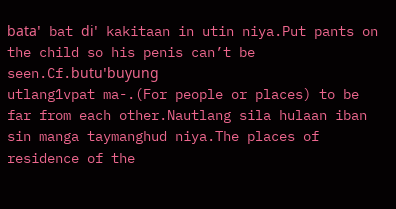bataꞌ bat diꞌ kakitaan in utin niya.Put pants on the child so his penis can’t be seen.Cf.butuꞌbuyung
utlang1vpat ma-.(For people or places) to be far from each other.Nautlang sila hulaan iban sin manga taymanghud niya.The places of residence of the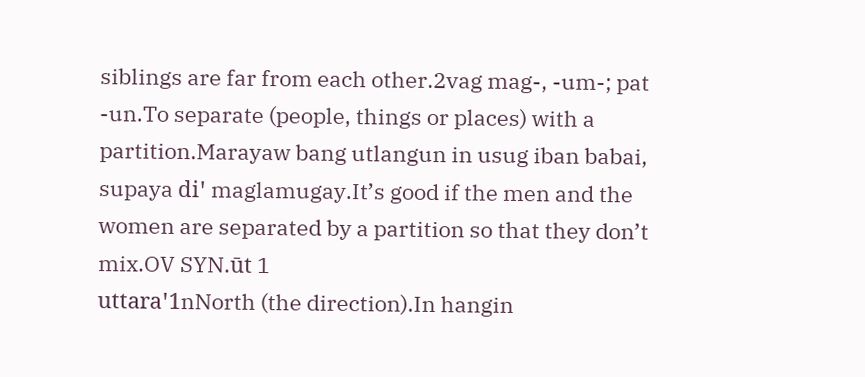siblings are far from each other.2vag mag-, -um-; pat -un.To separate (people, things or places) with a partition.Marayaw bang utlangun in usug iban babai, supaya diꞌ maglamugay.It’s good if the men and the women are separated by a partition so that they don’t mix.OV SYN.ūt 1
uttaraꞌ1nNorth (the direction).In hangin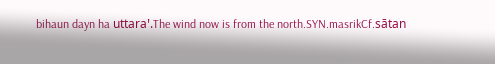bihaun dayn ha uttaraꞌ.The wind now is from the north.SYN.masrikCf.sātan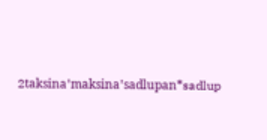2taksinaꞌmaksinaꞌsadlupan*sadlup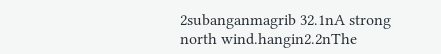2subanganmagrib 32.1nA strong north wind.hangin2.2nThe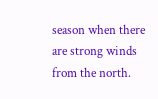season when there are strong winds from the north.